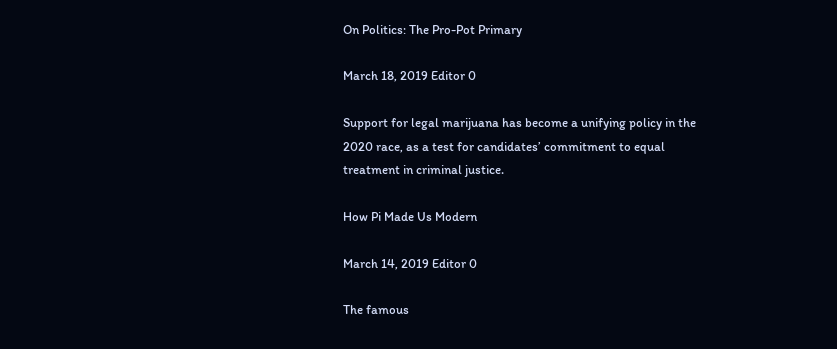On Politics: The Pro-Pot Primary

March 18, 2019 Editor 0

Support for legal marijuana has become a unifying policy in the 2020 race, as a test for candidates’ commitment to equal treatment in criminal justice.

How Pi Made Us Modern

March 14, 2019 Editor 0

The famous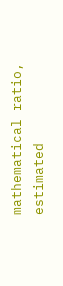mathematical ratio, estimated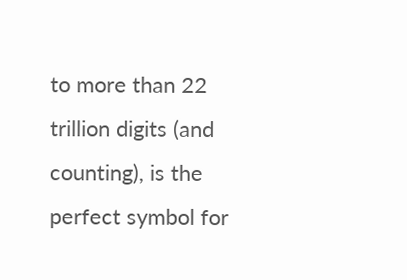to more than 22 trillion digits (and counting), is the perfect symbol for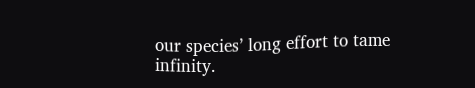our species’ long effort to tame infinity.